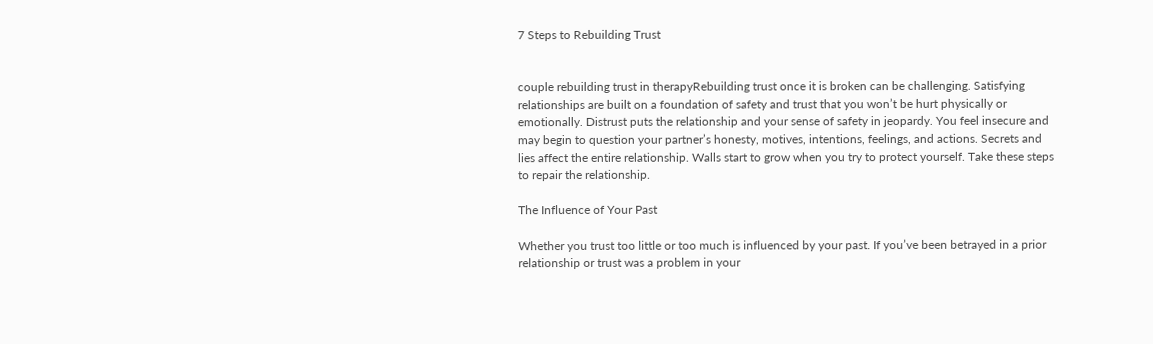7 Steps to Rebuilding Trust


couple rebuilding trust in therapyRebuilding trust once it is broken can be challenging. Satisfying relationships are built on a foundation of safety and trust that you won’t be hurt physically or emotionally. Distrust puts the relationship and your sense of safety in jeopardy. You feel insecure and may begin to question your partner’s honesty, motives, intentions, feelings, and actions. Secrets and lies affect the entire relationship. Walls start to grow when you try to protect yourself. Take these steps to repair the relationship.

The Influence of Your Past

Whether you trust too little or too much is influenced by your past. If you’ve been betrayed in a prior relationship or trust was a problem in your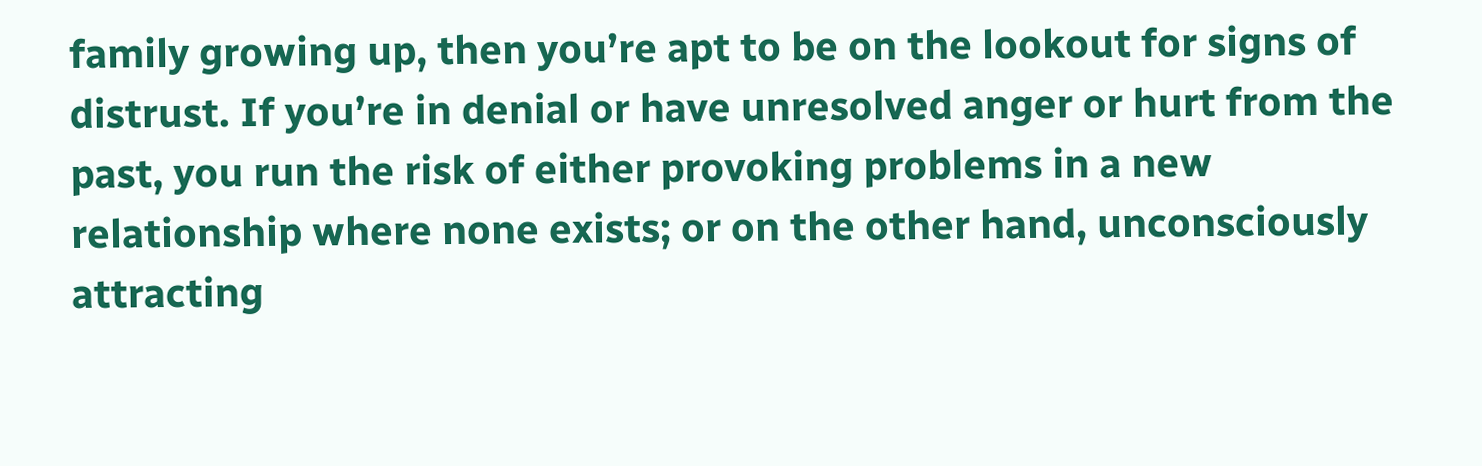family growing up, then you’re apt to be on the lookout for signs of distrust. If you’re in denial or have unresolved anger or hurt from the past, you run the risk of either provoking problems in a new relationship where none exists; or on the other hand, unconsciously attracting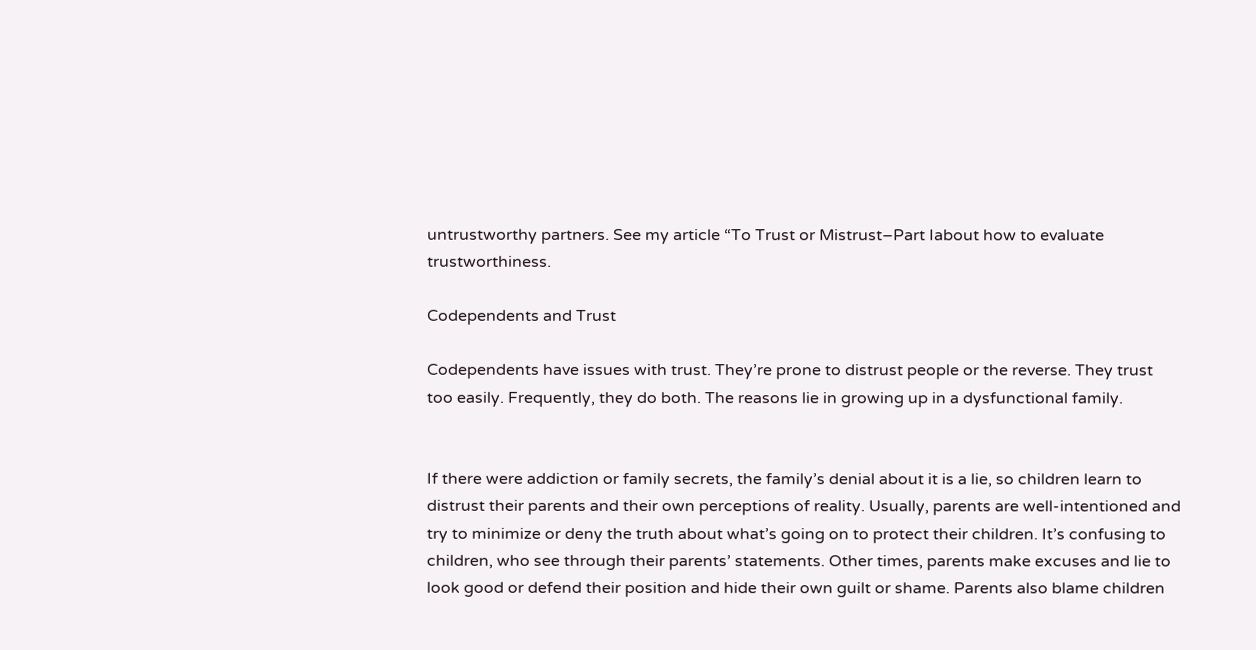untrustworthy partners. See my article “To Trust or Mistrust–Part Iabout how to evaluate trustworthiness.

Codependents and Trust

Codependents have issues with trust. They’re prone to distrust people or the reverse. They trust too easily. Frequently, they do both. The reasons lie in growing up in a dysfunctional family.


If there were addiction or family secrets, the family’s denial about it is a lie, so children learn to distrust their parents and their own perceptions of reality. Usually, parents are well-intentioned and try to minimize or deny the truth about what’s going on to protect their children. It’s confusing to children, who see through their parents’ statements. Other times, parents make excuses and lie to look good or defend their position and hide their own guilt or shame. Parents also blame children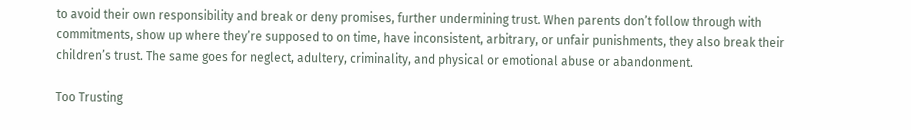to avoid their own responsibility and break or deny promises, further undermining trust. When parents don’t follow through with commitments, show up where they’re supposed to on time, have inconsistent, arbitrary, or unfair punishments, they also break their children’s trust. The same goes for neglect, adultery, criminality, and physical or emotional abuse or abandonment.

Too Trusting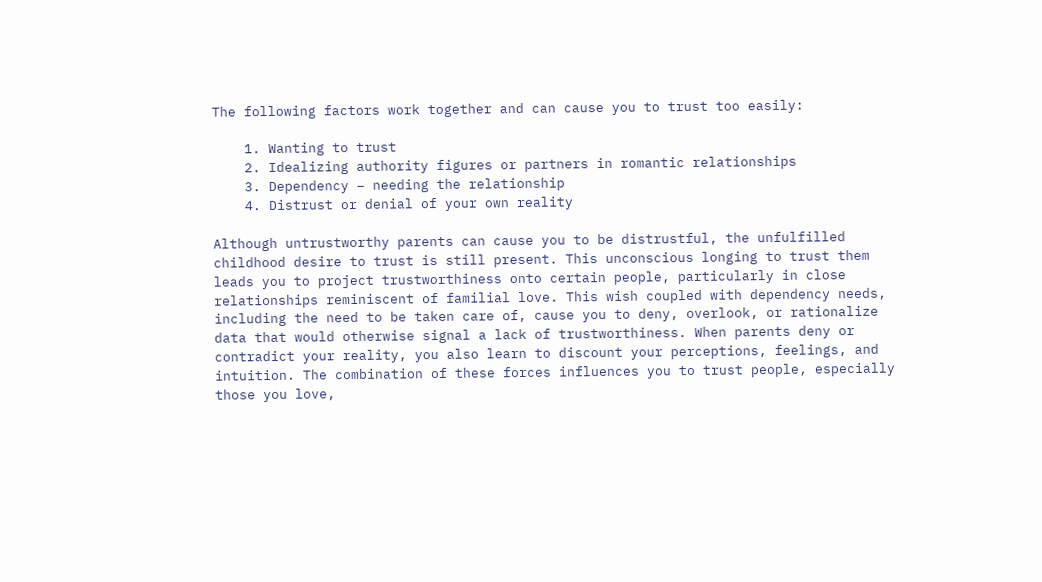The following factors work together and can cause you to trust too easily:

    1. Wanting to trust
    2. Idealizing authority figures or partners in romantic relationships
    3. Dependency – needing the relationship
    4. Distrust or denial of your own reality

Although untrustworthy parents can cause you to be distrustful, the unfulfilled childhood desire to trust is still present. This unconscious longing to trust them leads you to project trustworthiness onto certain people, particularly in close relationships reminiscent of familial love. This wish coupled with dependency needs, including the need to be taken care of, cause you to deny, overlook, or rationalize data that would otherwise signal a lack of trustworthiness. When parents deny or contradict your reality, you also learn to discount your perceptions, feelings, and intuition. The combination of these forces influences you to trust people, especially those you love,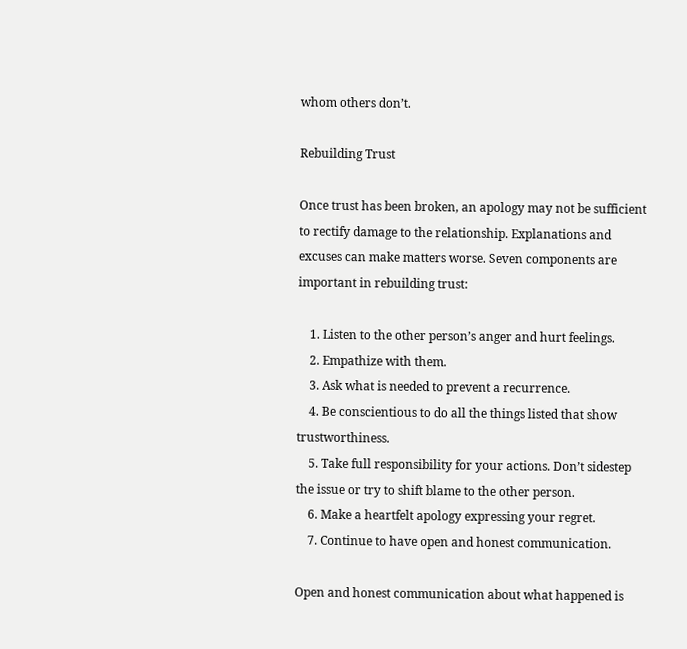whom others don’t.

Rebuilding Trust

Once trust has been broken, an apology may not be sufficient to rectify damage to the relationship. Explanations and excuses can make matters worse. Seven components are important in rebuilding trust:

    1. Listen to the other person’s anger and hurt feelings.
    2. Empathize with them.
    3. Ask what is needed to prevent a recurrence.
    4. Be conscientious to do all the things listed that show trustworthiness.
    5. Take full responsibility for your actions. Don’t sidestep the issue or try to shift blame to the other person.
    6. Make a heartfelt apology expressing your regret.
    7. Continue to have open and honest communication.

Open and honest communication about what happened is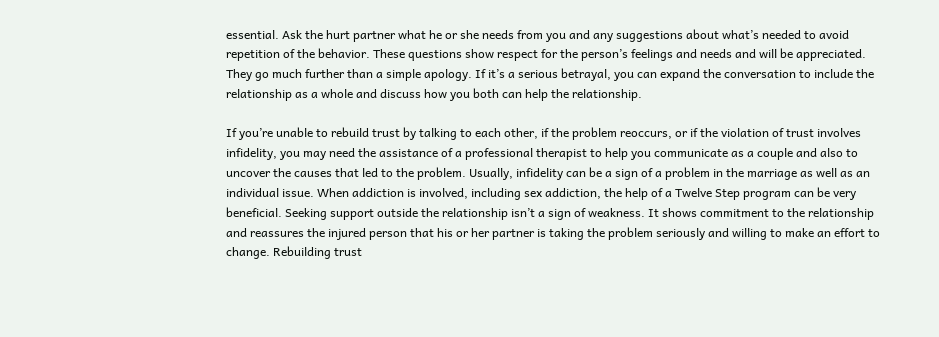essential. Ask the hurt partner what he or she needs from you and any suggestions about what’s needed to avoid repetition of the behavior. These questions show respect for the person’s feelings and needs and will be appreciated. They go much further than a simple apology. If it’s a serious betrayal, you can expand the conversation to include the relationship as a whole and discuss how you both can help the relationship.

If you’re unable to rebuild trust by talking to each other, if the problem reoccurs, or if the violation of trust involves infidelity, you may need the assistance of a professional therapist to help you communicate as a couple and also to uncover the causes that led to the problem. Usually, infidelity can be a sign of a problem in the marriage as well as an individual issue. When addiction is involved, including sex addiction, the help of a Twelve Step program can be very beneficial. Seeking support outside the relationship isn’t a sign of weakness. It shows commitment to the relationship and reassures the injured person that his or her partner is taking the problem seriously and willing to make an effort to change. Rebuilding trust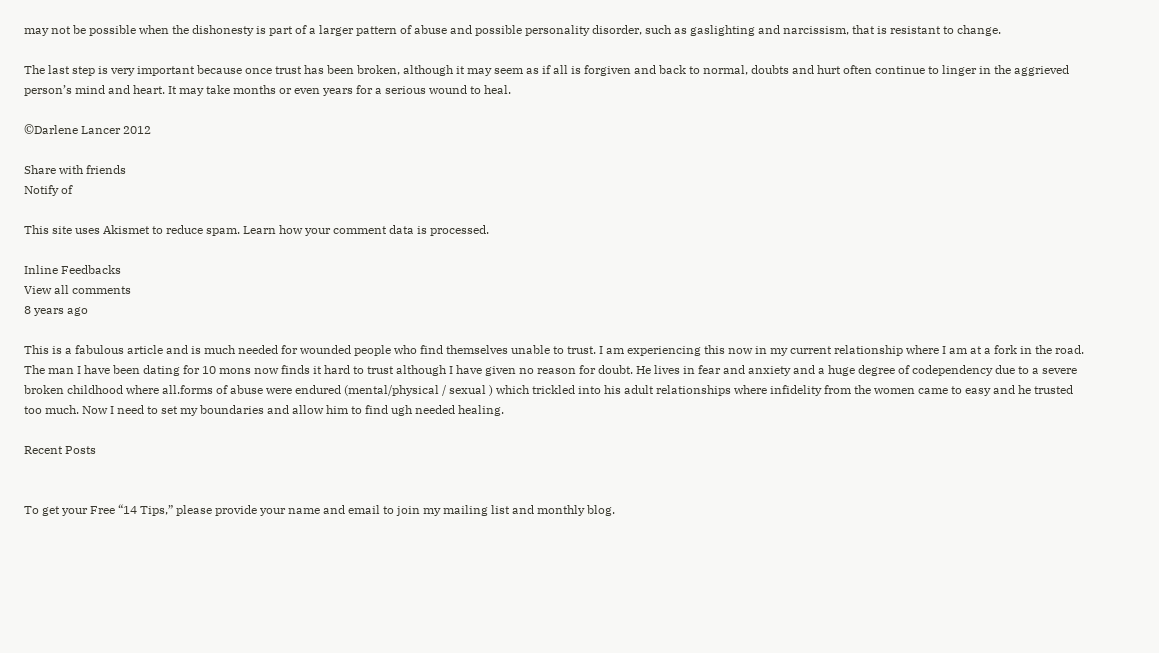may not be possible when the dishonesty is part of a larger pattern of abuse and possible personality disorder, such as gaslighting and narcissism, that is resistant to change.

The last step is very important because once trust has been broken, although it may seem as if all is forgiven and back to normal, doubts and hurt often continue to linger in the aggrieved person’s mind and heart. It may take months or even years for a serious wound to heal.

©Darlene Lancer 2012

Share with friends
Notify of

This site uses Akismet to reduce spam. Learn how your comment data is processed.

Inline Feedbacks
View all comments
8 years ago

This is a fabulous article and is much needed for wounded people who find themselves unable to trust. I am experiencing this now in my current relationship where I am at a fork in the road. The man I have been dating for 10 mons now finds it hard to trust although I have given no reason for doubt. He lives in fear and anxiety and a huge degree of codependency due to a severe broken childhood where all.forms of abuse were endured (mental/physical / sexual ) which trickled into his adult relationships where infidelity from the women came to easy and he trusted too much. Now I need to set my boundaries and allow him to find ugh needed healing.

Recent Posts


To get your Free “14 Tips,” please provide your name and email to join my mailing list and monthly blog.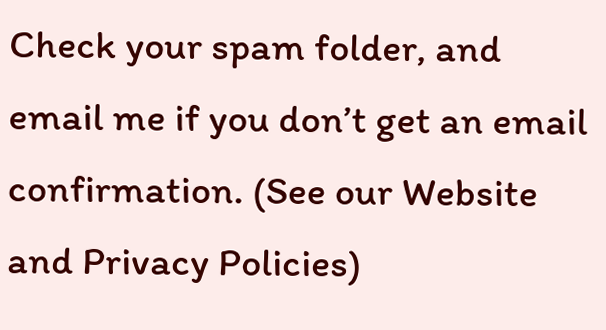Check your spam folder, and email me if you don’t get an email confirmation. (See our Website and Privacy Policies)